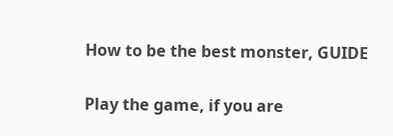How to be the best monster, GUIDE


Play the game, if you are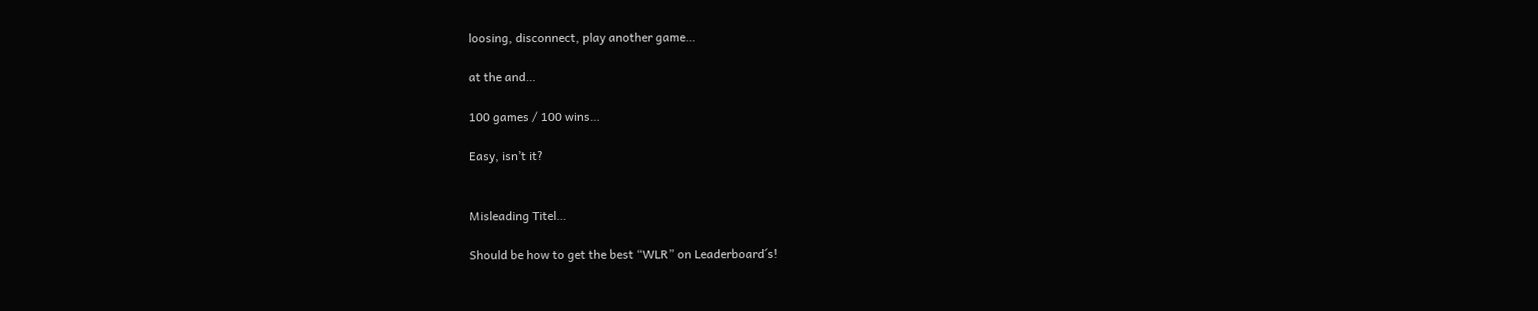loosing, disconnect, play another game…

at the and…

100 games / 100 wins…

Easy, isn’t it?


Misleading Titel…

Should be how to get the best “WLR” on Leaderboard´s!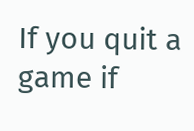If you quit a game if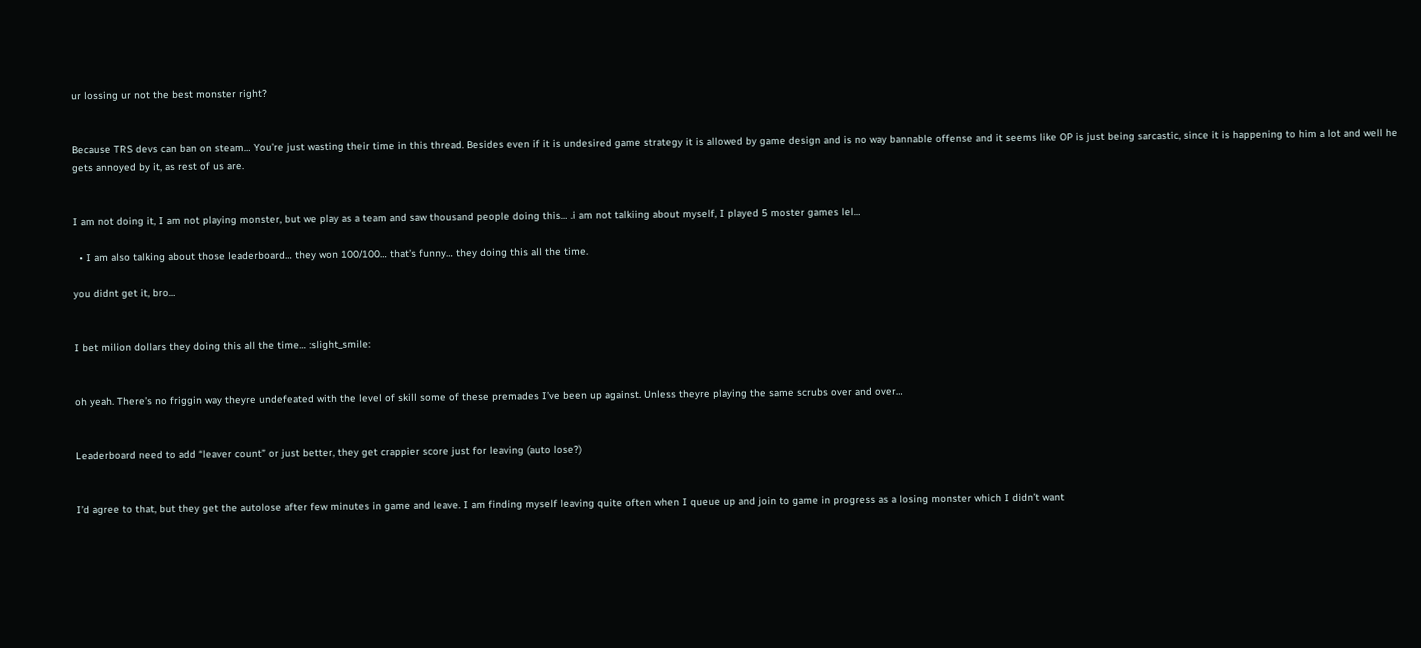ur lossing ur not the best monster right?


Because TRS devs can ban on steam… You’re just wasting their time in this thread. Besides even if it is undesired game strategy it is allowed by game design and is no way bannable offense and it seems like OP is just being sarcastic, since it is happening to him a lot and well he gets annoyed by it, as rest of us are.


I am not doing it, I am not playing monster, but we play as a team and saw thousand people doing this… .i am not talkiing about myself, I played 5 moster games lel…

  • I am also talking about those leaderboard… they won 100/100… that’s funny… they doing this all the time.

you didnt get it, bro…


I bet milion dollars they doing this all the time… :slight_smile:


oh yeah. There’s no friggin way theyre undefeated with the level of skill some of these premades I’ve been up against. Unless theyre playing the same scrubs over and over…


Leaderboard need to add “leaver count” or just better, they get crappier score just for leaving (auto lose?)


I’d agree to that, but they get the autolose after few minutes in game and leave. I am finding myself leaving quite often when I queue up and join to game in progress as a losing monster which I didn’t want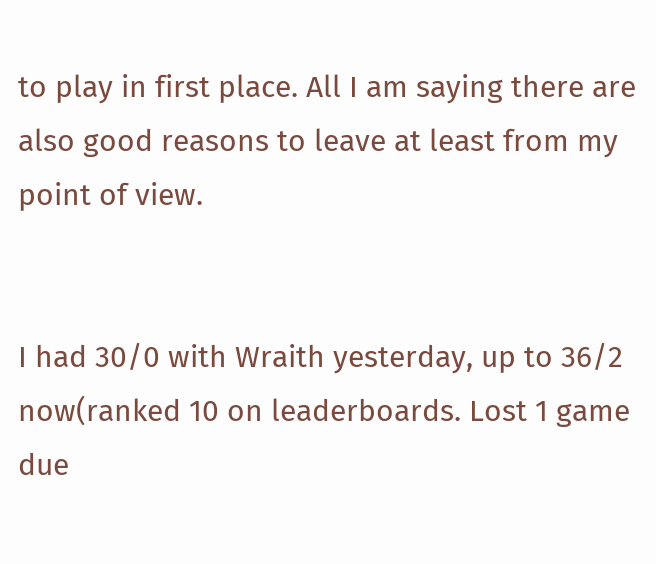to play in first place. All I am saying there are also good reasons to leave at least from my point of view.


I had 30/0 with Wraith yesterday, up to 36/2 now(ranked 10 on leaderboards. Lost 1 game due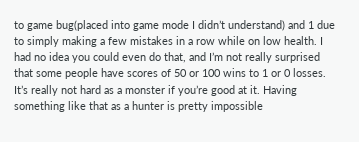to game bug(placed into game mode I didn’t understand) and 1 due to simply making a few mistakes in a row while on low health. I had no idea you could even do that, and I’m not really surprised that some people have scores of 50 or 100 wins to 1 or 0 losses. It’s really not hard as a monster if you’re good at it. Having something like that as a hunter is pretty impossible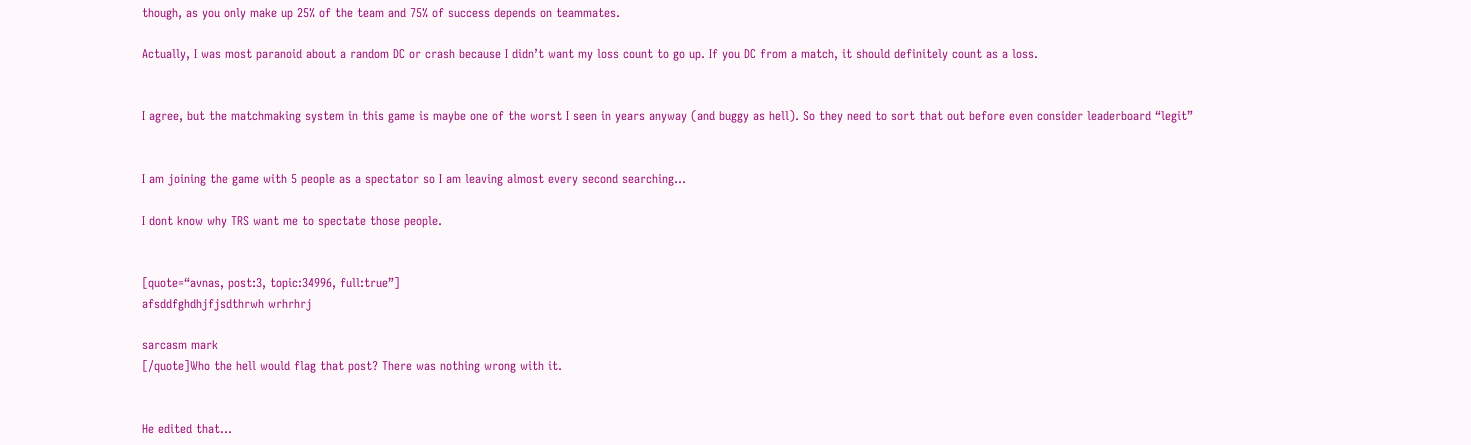though, as you only make up 25% of the team and 75% of success depends on teammates.

Actually, I was most paranoid about a random DC or crash because I didn’t want my loss count to go up. If you DC from a match, it should definitely count as a loss.


I agree, but the matchmaking system in this game is maybe one of the worst I seen in years anyway (and buggy as hell). So they need to sort that out before even consider leaderboard “legit”


I am joining the game with 5 people as a spectator so I am leaving almost every second searching…

I dont know why TRS want me to spectate those people.


[quote=“avnas, post:3, topic:34996, full:true”]
afsddfghdhjfjsdthrwh wrhrhrj

sarcasm mark
[/quote]Who the hell would flag that post? There was nothing wrong with it.


He edited that…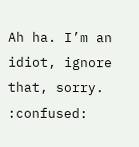Ah ha. I’m an idiot, ignore that, sorry. :confused: